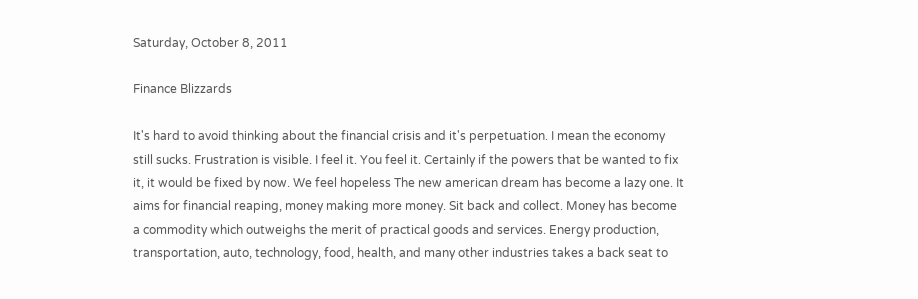Saturday, October 8, 2011

Finance Blizzards

It's hard to avoid thinking about the financial crisis and it's perpetuation. I mean the economy still sucks. Frustration is visible. I feel it. You feel it. Certainly if the powers that be wanted to fix it, it would be fixed by now. We feel hopeless The new american dream has become a lazy one. It aims for financial reaping, money making more money. Sit back and collect. Money has become a commodity which outweighs the merit of practical goods and services. Energy production, transportation, auto, technology, food, health, and many other industries takes a back seat to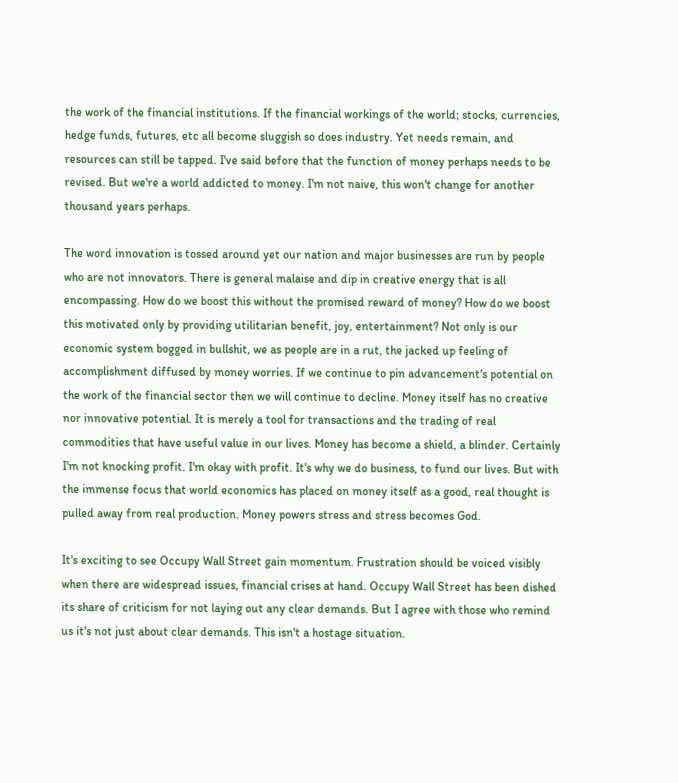the work of the financial institutions. If the financial workings of the world; stocks, currencies, hedge funds, futures, etc all become sluggish so does industry. Yet needs remain, and resources can still be tapped. I've said before that the function of money perhaps needs to be revised. But we're a world addicted to money. I'm not naive, this won't change for another thousand years perhaps.

The word innovation is tossed around yet our nation and major businesses are run by people who are not innovators. There is general malaise and dip in creative energy that is all encompassing. How do we boost this without the promised reward of money? How do we boost this motivated only by providing utilitarian benefit, joy, entertainment? Not only is our economic system bogged in bullshit, we as people are in a rut, the jacked up feeling of accomplishment diffused by money worries. If we continue to pin advancement's potential on the work of the financial sector then we will continue to decline. Money itself has no creative nor innovative potential. It is merely a tool for transactions and the trading of real commodities that have useful value in our lives. Money has become a shield, a blinder. Certainly I'm not knocking profit. I'm okay with profit. It's why we do business, to fund our lives. But with the immense focus that world economics has placed on money itself as a good, real thought is pulled away from real production. Money powers stress and stress becomes God.

It's exciting to see Occupy Wall Street gain momentum. Frustration should be voiced visibly when there are widespread issues, financial crises at hand. Occupy Wall Street has been dished its share of criticism for not laying out any clear demands. But I agree with those who remind us it's not just about clear demands. This isn't a hostage situation.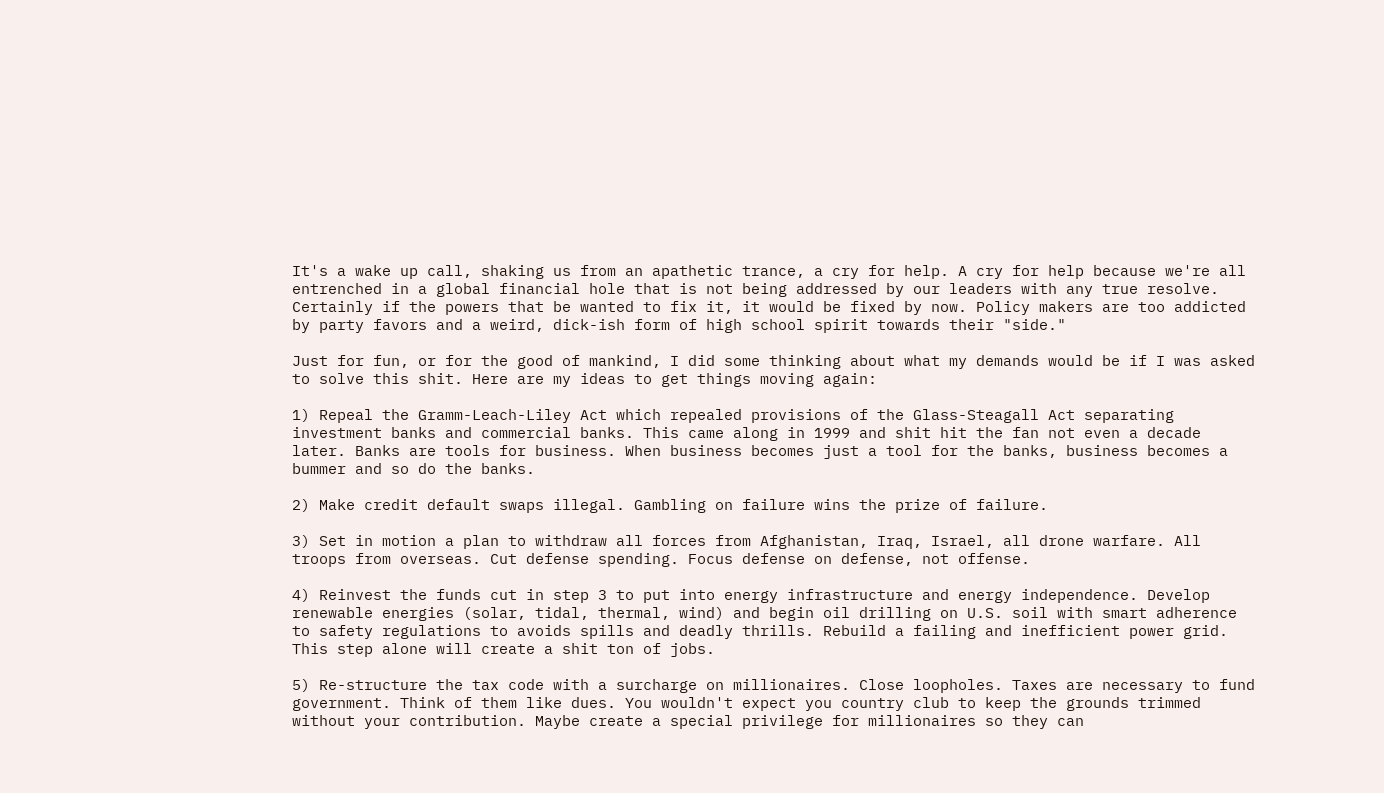It's a wake up call, shaking us from an apathetic trance, a cry for help. A cry for help because we're all entrenched in a global financial hole that is not being addressed by our leaders with any true resolve. Certainly if the powers that be wanted to fix it, it would be fixed by now. Policy makers are too addicted by party favors and a weird, dick-ish form of high school spirit towards their "side."

Just for fun, or for the good of mankind, I did some thinking about what my demands would be if I was asked to solve this shit. Here are my ideas to get things moving again:

1) Repeal the Gramm-Leach-Liley Act which repealed provisions of the Glass-Steagall Act separating investment banks and commercial banks. This came along in 1999 and shit hit the fan not even a decade later. Banks are tools for business. When business becomes just a tool for the banks, business becomes a bummer and so do the banks.

2) Make credit default swaps illegal. Gambling on failure wins the prize of failure.

3) Set in motion a plan to withdraw all forces from Afghanistan, Iraq, Israel, all drone warfare. All troops from overseas. Cut defense spending. Focus defense on defense, not offense.

4) Reinvest the funds cut in step 3 to put into energy infrastructure and energy independence. Develop renewable energies (solar, tidal, thermal, wind) and begin oil drilling on U.S. soil with smart adherence to safety regulations to avoids spills and deadly thrills. Rebuild a failing and inefficient power grid. This step alone will create a shit ton of jobs.

5) Re-structure the tax code with a surcharge on millionaires. Close loopholes. Taxes are necessary to fund government. Think of them like dues. You wouldn't expect you country club to keep the grounds trimmed without your contribution. Maybe create a special privilege for millionaires so they can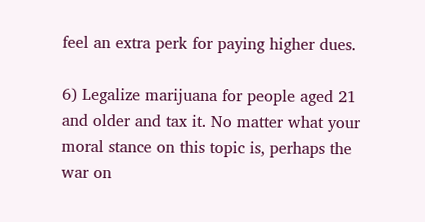feel an extra perk for paying higher dues.

6) Legalize marijuana for people aged 21 and older and tax it. No matter what your moral stance on this topic is, perhaps the war on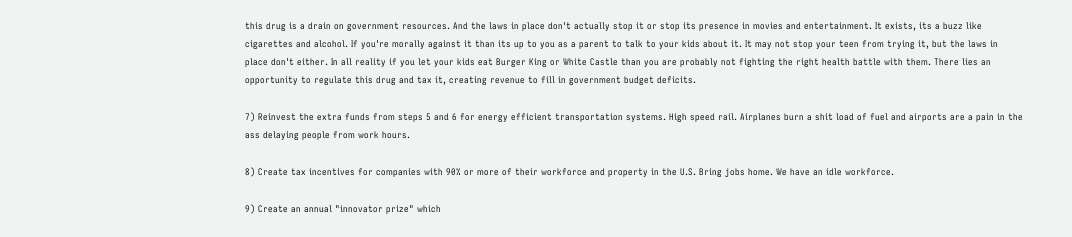this drug is a drain on government resources. And the laws in place don't actually stop it or stop its presence in movies and entertainment. It exists, its a buzz like cigarettes and alcohol. If you're morally against it than its up to you as a parent to talk to your kids about it. It may not stop your teen from trying it, but the laws in place don't either. In all reality if you let your kids eat Burger King or White Castle than you are probably not fighting the right health battle with them. There lies an opportunity to regulate this drug and tax it, creating revenue to fill in government budget deficits.

7) Reinvest the extra funds from steps 5 and 6 for energy efficient transportation systems. High speed rail. Airplanes burn a shit load of fuel and airports are a pain in the ass delaying people from work hours.

8) Create tax incentives for companies with 90% or more of their workforce and property in the U.S. Bring jobs home. We have an idle workforce.

9) Create an annual "innovator prize" which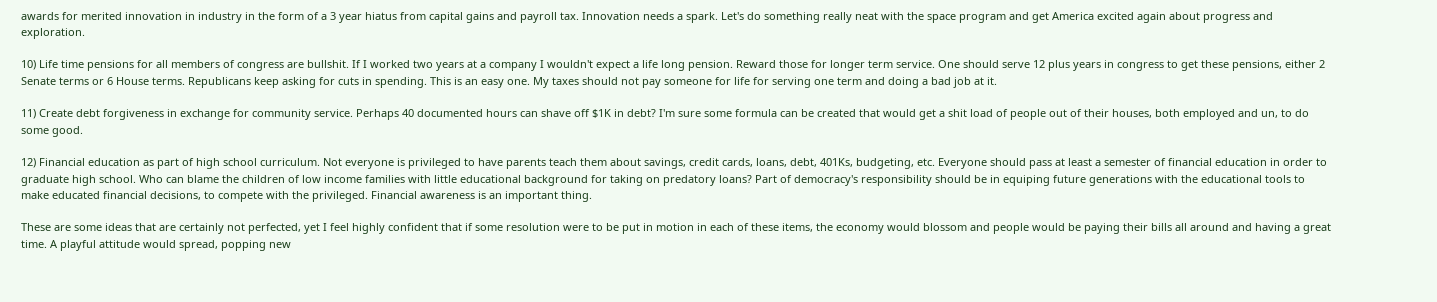awards for merited innovation in industry in the form of a 3 year hiatus from capital gains and payroll tax. Innovation needs a spark. Let's do something really neat with the space program and get America excited again about progress and exploration.

10) Life time pensions for all members of congress are bullshit. If I worked two years at a company I wouldn't expect a life long pension. Reward those for longer term service. One should serve 12 plus years in congress to get these pensions, either 2 Senate terms or 6 House terms. Republicans keep asking for cuts in spending. This is an easy one. My taxes should not pay someone for life for serving one term and doing a bad job at it.

11) Create debt forgiveness in exchange for community service. Perhaps 40 documented hours can shave off $1K in debt? I'm sure some formula can be created that would get a shit load of people out of their houses, both employed and un, to do some good.

12) Financial education as part of high school curriculum. Not everyone is privileged to have parents teach them about savings, credit cards, loans, debt, 401Ks, budgeting, etc. Everyone should pass at least a semester of financial education in order to graduate high school. Who can blame the children of low income families with little educational background for taking on predatory loans? Part of democracy's responsibility should be in equiping future generations with the educational tools to make educated financial decisions, to compete with the privileged. Financial awareness is an important thing.

These are some ideas that are certainly not perfected, yet I feel highly confident that if some resolution were to be put in motion in each of these items, the economy would blossom and people would be paying their bills all around and having a great time. A playful attitude would spread, popping new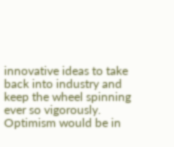innovative ideas to take back into industry and keep the wheel spinning ever so vigorously. Optimism would be in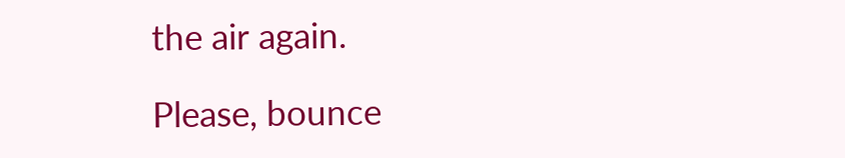the air again.

Please, bounce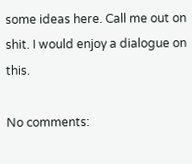some ideas here. Call me out on shit. I would enjoy a dialogue on this.

No comments: